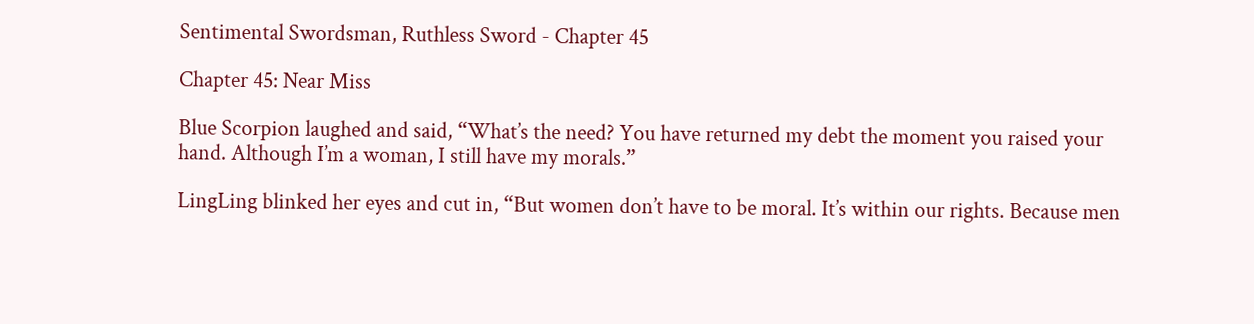Sentimental Swordsman, Ruthless Sword - Chapter 45

Chapter 45: Near Miss

Blue Scorpion laughed and said, “What’s the need? You have returned my debt the moment you raised your hand. Although I’m a woman, I still have my morals.”

LingLing blinked her eyes and cut in, “But women don’t have to be moral. It’s within our rights. Because men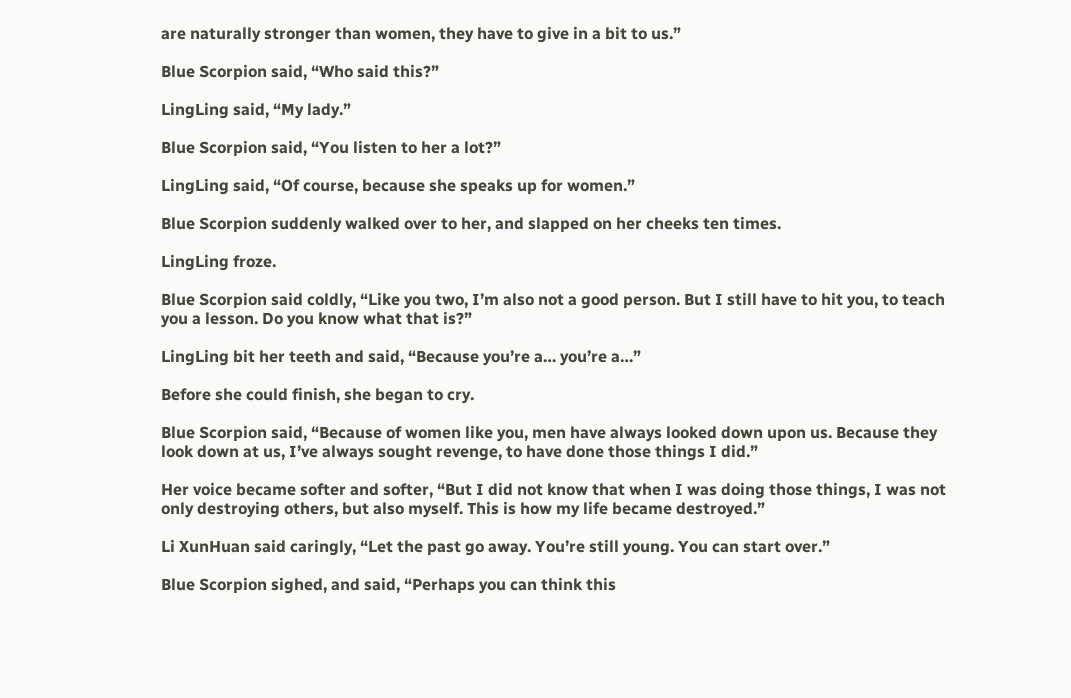are naturally stronger than women, they have to give in a bit to us.”

Blue Scorpion said, “Who said this?”

LingLing said, “My lady.”

Blue Scorpion said, “You listen to her a lot?”

LingLing said, “Of course, because she speaks up for women.”

Blue Scorpion suddenly walked over to her, and slapped on her cheeks ten times.

LingLing froze.

Blue Scorpion said coldly, “Like you two, I’m also not a good person. But I still have to hit you, to teach you a lesson. Do you know what that is?”

LingLing bit her teeth and said, “Because you’re a… you’re a…”

Before she could finish, she began to cry.

Blue Scorpion said, “Because of women like you, men have always looked down upon us. Because they look down at us, I’ve always sought revenge, to have done those things I did.”

Her voice became softer and softer, “But I did not know that when I was doing those things, I was not only destroying others, but also myself. This is how my life became destroyed.”

Li XunHuan said caringly, “Let the past go away. You’re still young. You can start over.”

Blue Scorpion sighed, and said, “Perhaps you can think this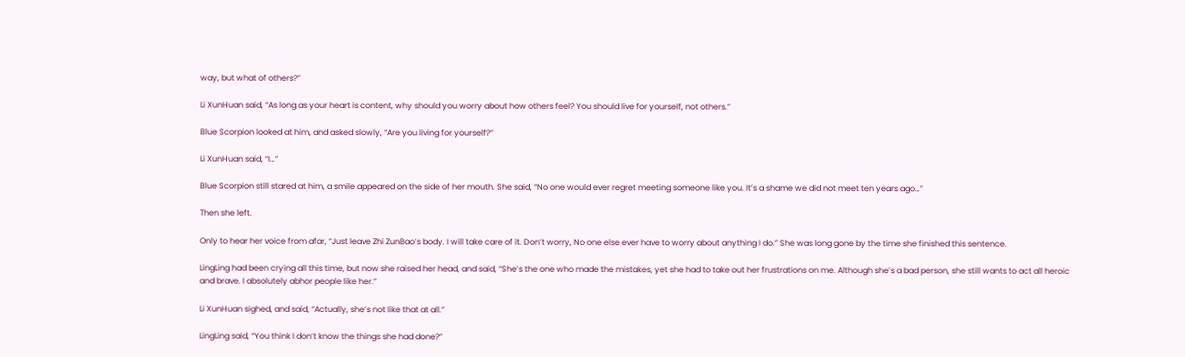way, but what of others?”

Li XunHuan said, “As long as your heart is content, why should you worry about how others feel? You should live for yourself, not others.”

Blue Scorpion looked at him, and asked slowly, “Are you living for yourself?”

Li XunHuan said, “I…”

Blue Scorpion still stared at him, a smile appeared on the side of her mouth. She said, “No one would ever regret meeting someone like you. It’s a shame we did not meet ten years ago…”

Then she left.

Only to hear her voice from afar, “Just leave Zhi ZunBao’s body. I will take care of it. Don’t worry, No one else ever have to worry about anything I do.” She was long gone by the time she finished this sentence.

LingLing had been crying all this time, but now she raised her head, and said, “She’s the one who made the mistakes, yet she had to take out her frustrations on me. Although she’s a bad person, she still wants to act all heroic and brave. I absolutely abhor people like her.”

Li XunHuan sighed, and said, “Actually, she’s not like that at all.”

LingLing said, “You think I don’t know the things she had done?”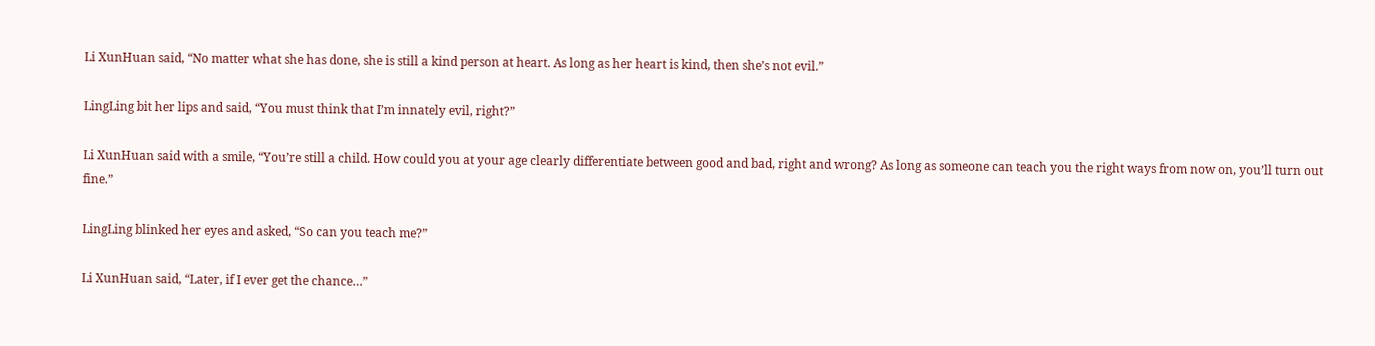Li XunHuan said, “No matter what she has done, she is still a kind person at heart. As long as her heart is kind, then she’s not evil.”

LingLing bit her lips and said, “You must think that I’m innately evil, right?”

Li XunHuan said with a smile, “You’re still a child. How could you at your age clearly differentiate between good and bad, right and wrong? As long as someone can teach you the right ways from now on, you’ll turn out fine.”

LingLing blinked her eyes and asked, “So can you teach me?”

Li XunHuan said, “Later, if I ever get the chance…”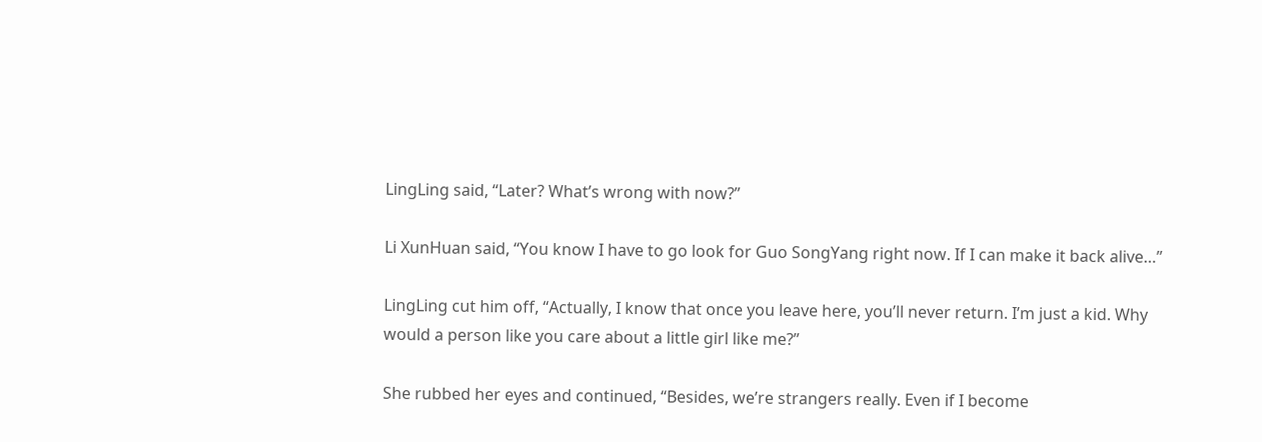LingLing said, “Later? What’s wrong with now?”

Li XunHuan said, “You know I have to go look for Guo SongYang right now. If I can make it back alive…”

LingLing cut him off, “Actually, I know that once you leave here, you’ll never return. I’m just a kid. Why would a person like you care about a little girl like me?”

She rubbed her eyes and continued, “Besides, we’re strangers really. Even if I become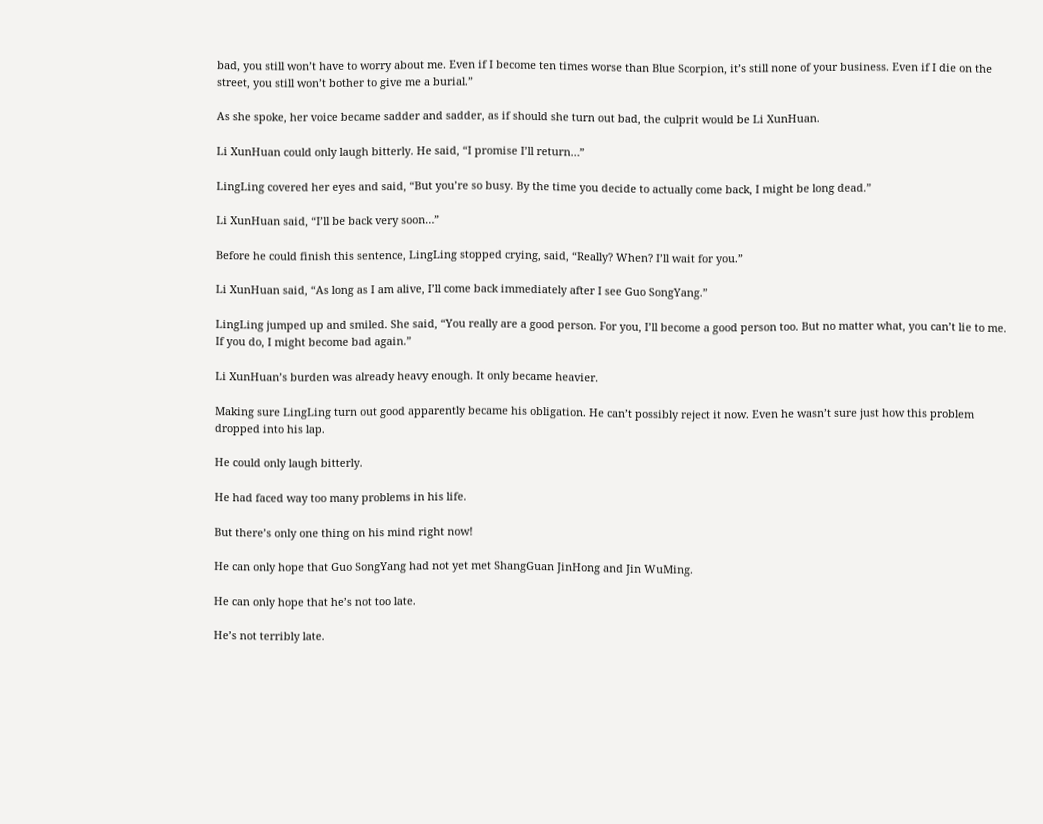bad, you still won’t have to worry about me. Even if I become ten times worse than Blue Scorpion, it’s still none of your business. Even if I die on the street, you still won’t bother to give me a burial.”

As she spoke, her voice became sadder and sadder, as if should she turn out bad, the culprit would be Li XunHuan.

Li XunHuan could only laugh bitterly. He said, “I promise I’ll return…”

LingLing covered her eyes and said, “But you’re so busy. By the time you decide to actually come back, I might be long dead.”

Li XunHuan said, “I’ll be back very soon…”

Before he could finish this sentence, LingLing stopped crying, said, “Really? When? I’ll wait for you.”

Li XunHuan said, “As long as I am alive, I’ll come back immediately after I see Guo SongYang.”

LingLing jumped up and smiled. She said, “You really are a good person. For you, I’ll become a good person too. But no matter what, you can’t lie to me. If you do, I might become bad again.”

Li XunHuan’s burden was already heavy enough. It only became heavier.

Making sure LingLing turn out good apparently became his obligation. He can’t possibly reject it now. Even he wasn’t sure just how this problem dropped into his lap.

He could only laugh bitterly.

He had faced way too many problems in his life.

But there’s only one thing on his mind right now!

He can only hope that Guo SongYang had not yet met ShangGuan JinHong and Jin WuMing.

He can only hope that he’s not too late.

He’s not terribly late.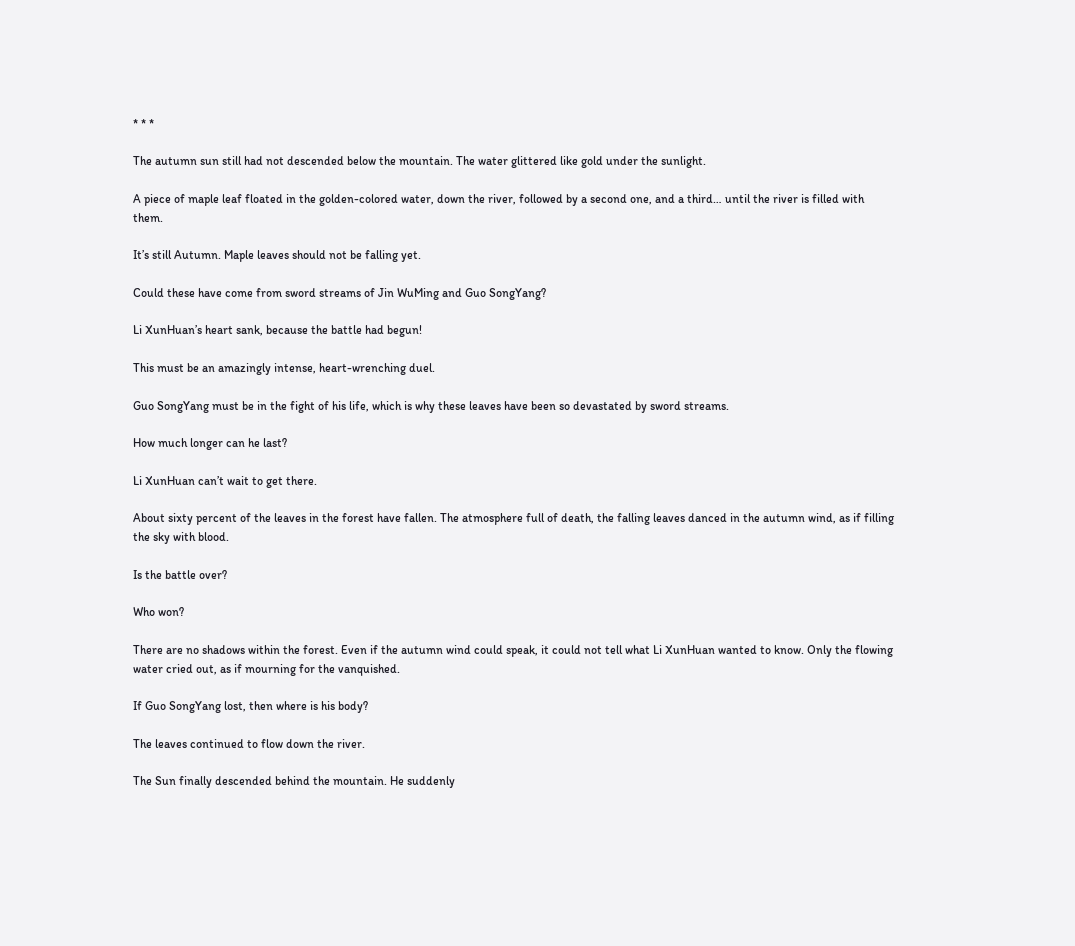* * *

The autumn sun still had not descended below the mountain. The water glittered like gold under the sunlight.

A piece of maple leaf floated in the golden-colored water, down the river, followed by a second one, and a third… until the river is filled with them.

It’s still Autumn. Maple leaves should not be falling yet.

Could these have come from sword streams of Jin WuMing and Guo SongYang?

Li XunHuan’s heart sank, because the battle had begun!

This must be an amazingly intense, heart-wrenching duel.

Guo SongYang must be in the fight of his life, which is why these leaves have been so devastated by sword streams.

How much longer can he last?

Li XunHuan can’t wait to get there.

About sixty percent of the leaves in the forest have fallen. The atmosphere full of death, the falling leaves danced in the autumn wind, as if filling the sky with blood.

Is the battle over?

Who won?

There are no shadows within the forest. Even if the autumn wind could speak, it could not tell what Li XunHuan wanted to know. Only the flowing water cried out, as if mourning for the vanquished.

If Guo SongYang lost, then where is his body?

The leaves continued to flow down the river.

The Sun finally descended behind the mountain. He suddenly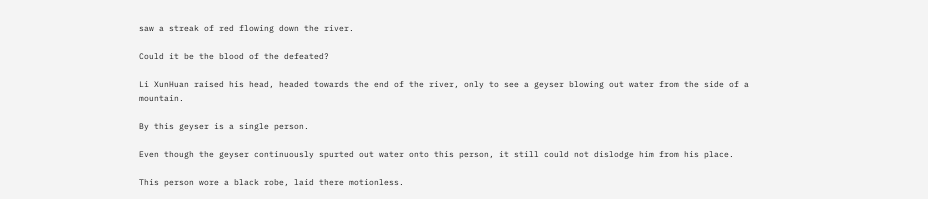saw a streak of red flowing down the river.

Could it be the blood of the defeated?

Li XunHuan raised his head, headed towards the end of the river, only to see a geyser blowing out water from the side of a mountain.

By this geyser is a single person.

Even though the geyser continuously spurted out water onto this person, it still could not dislodge him from his place.

This person wore a black robe, laid there motionless.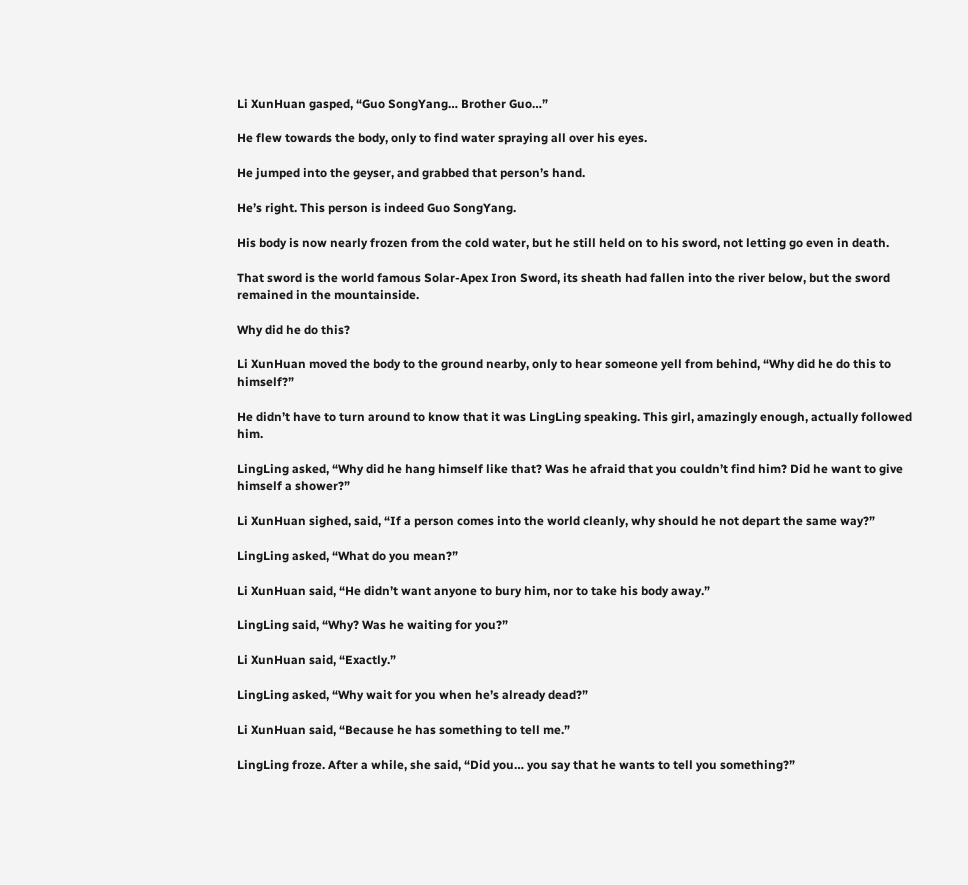Li XunHuan gasped, “Guo SongYang… Brother Guo…”

He flew towards the body, only to find water spraying all over his eyes.

He jumped into the geyser, and grabbed that person’s hand.

He’s right. This person is indeed Guo SongYang.

His body is now nearly frozen from the cold water, but he still held on to his sword, not letting go even in death.

That sword is the world famous Solar-Apex Iron Sword, its sheath had fallen into the river below, but the sword remained in the mountainside.

Why did he do this?

Li XunHuan moved the body to the ground nearby, only to hear someone yell from behind, “Why did he do this to himself?”

He didn’t have to turn around to know that it was LingLing speaking. This girl, amazingly enough, actually followed him.

LingLing asked, “Why did he hang himself like that? Was he afraid that you couldn’t find him? Did he want to give himself a shower?”

Li XunHuan sighed, said, “If a person comes into the world cleanly, why should he not depart the same way?”

LingLing asked, “What do you mean?”

Li XunHuan said, “He didn’t want anyone to bury him, nor to take his body away.”

LingLing said, “Why? Was he waiting for you?”

Li XunHuan said, “Exactly.”

LingLing asked, “Why wait for you when he’s already dead?”

Li XunHuan said, “Because he has something to tell me.”

LingLing froze. After a while, she said, “Did you… you say that he wants to tell you something?”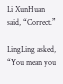Li XunHuan said, “Correct.”

LingLing asked, “You mean you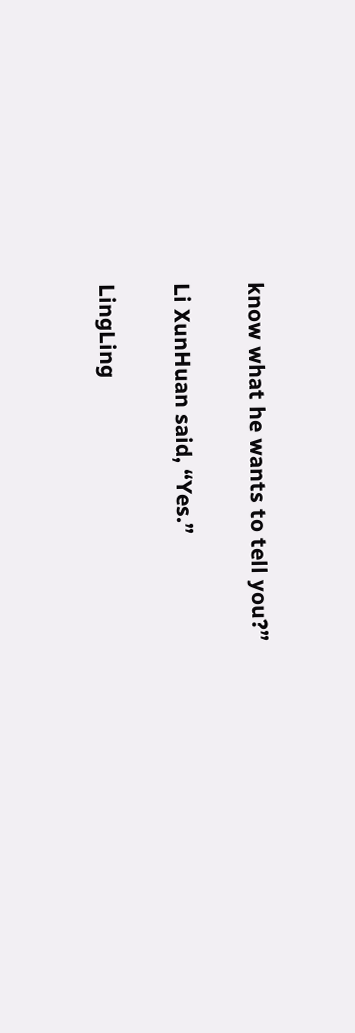know what he wants to tell you?”

Li XunHuan said, “Yes.”

LingLing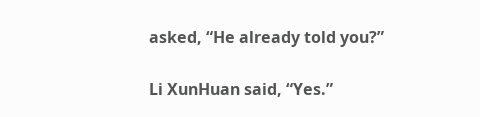asked, “He already told you?”

Li XunHuan said, “Yes.”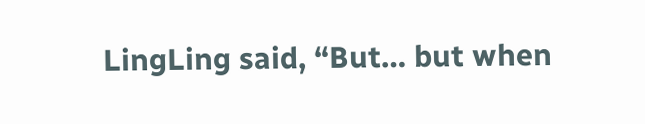LingLing said, “But… but when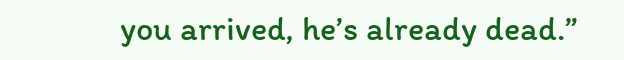you arrived, he’s already dead.”